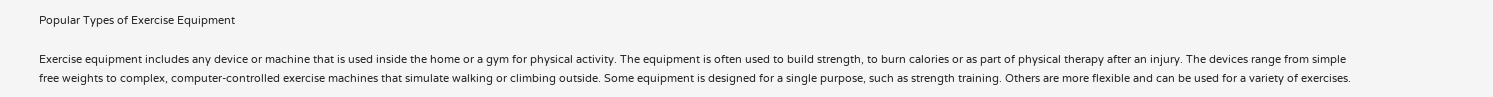Popular Types of Exercise Equipment

Exercise equipment includes any device or machine that is used inside the home or a gym for physical activity. The equipment is often used to build strength, to burn calories or as part of physical therapy after an injury. The devices range from simple free weights to complex, computer-controlled exercise machines that simulate walking or climbing outside. Some equipment is designed for a single purpose, such as strength training. Others are more flexible and can be used for a variety of exercises.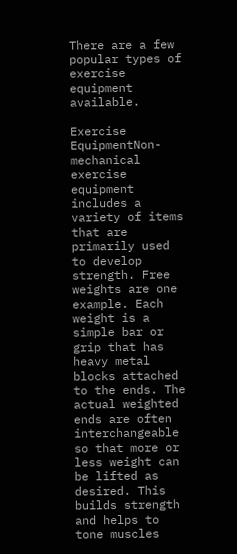There are a few popular types of exercise equipment available.

Exercise EquipmentNon-mechanical exercise equipment includes a variety of items that are primarily used to develop strength. Free weights are one example. Each weight is a simple bar or grip that has heavy metal blocks attached to the ends. The actual weighted ends are often interchangeable so that more or less weight can be lifted as desired. This builds strength and helps to tone muscles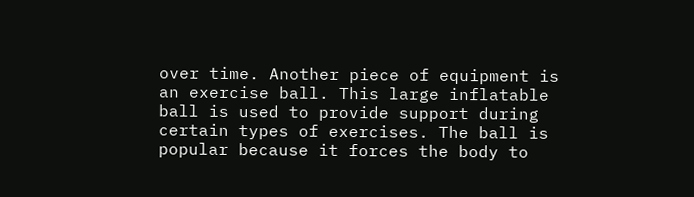over time. Another piece of equipment is an exercise ball. This large inflatable ball is used to provide support during certain types of exercises. The ball is popular because it forces the body to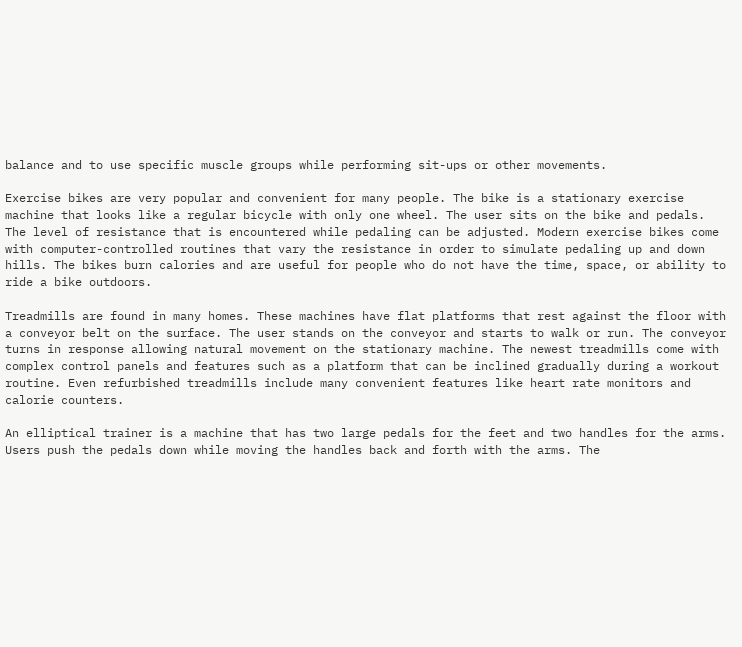balance and to use specific muscle groups while performing sit-ups or other movements.

Exercise bikes are very popular and convenient for many people. The bike is a stationary exercise machine that looks like a regular bicycle with only one wheel. The user sits on the bike and pedals. The level of resistance that is encountered while pedaling can be adjusted. Modern exercise bikes come with computer-controlled routines that vary the resistance in order to simulate pedaling up and down hills. The bikes burn calories and are useful for people who do not have the time, space, or ability to ride a bike outdoors.

Treadmills are found in many homes. These machines have flat platforms that rest against the floor with a conveyor belt on the surface. The user stands on the conveyor and starts to walk or run. The conveyor turns in response allowing natural movement on the stationary machine. The newest treadmills come with complex control panels and features such as a platform that can be inclined gradually during a workout routine. Even refurbished treadmills include many convenient features like heart rate monitors and calorie counters.

An elliptical trainer is a machine that has two large pedals for the feet and two handles for the arms. Users push the pedals down while moving the handles back and forth with the arms. The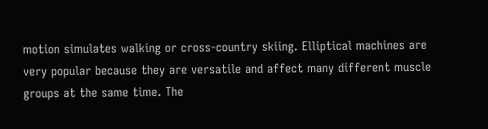motion simulates walking or cross-country skiing. Elliptical machines are very popular because they are versatile and affect many different muscle groups at the same time. The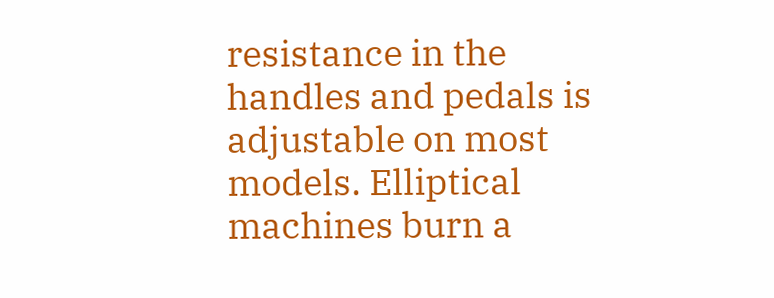resistance in the handles and pedals is adjustable on most models. Elliptical machines burn a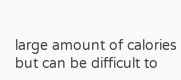large amount of calories but can be difficult to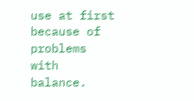use at first because of problems with balance.